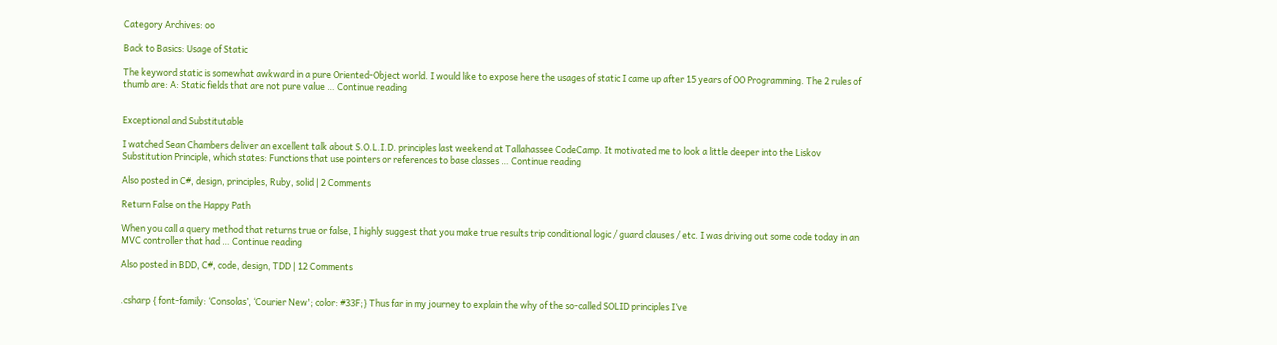Category Archives: oo

Back to Basics: Usage of Static

The keyword static is somewhat awkward in a pure Oriented-Object world. I would like to expose here the usages of static I came up after 15 years of OO Programming. The 2 rules of thumb are: A: Static fields that are not pure value … Continue reading


Exceptional and Substitutable

I watched Sean Chambers deliver an excellent talk about S.O.L.I.D. principles last weekend at Tallahassee CodeCamp. It motivated me to look a little deeper into the Liskov Substitution Principle, which states: Functions that use pointers or references to base classes … Continue reading

Also posted in C#, design, principles, Ruby, solid | 2 Comments

Return False on the Happy Path

When you call a query method that returns true or false, I highly suggest that you make true results trip conditional logic / guard clauses / etc. I was driving out some code today in an MVC controller that had … Continue reading

Also posted in BDD, C#, code, design, TDD | 12 Comments


.csharp { font-family: ‘Consolas’, ‘Courier New'; color: #33F;} Thus far in my journey to explain the why of the so-called SOLID principles I’ve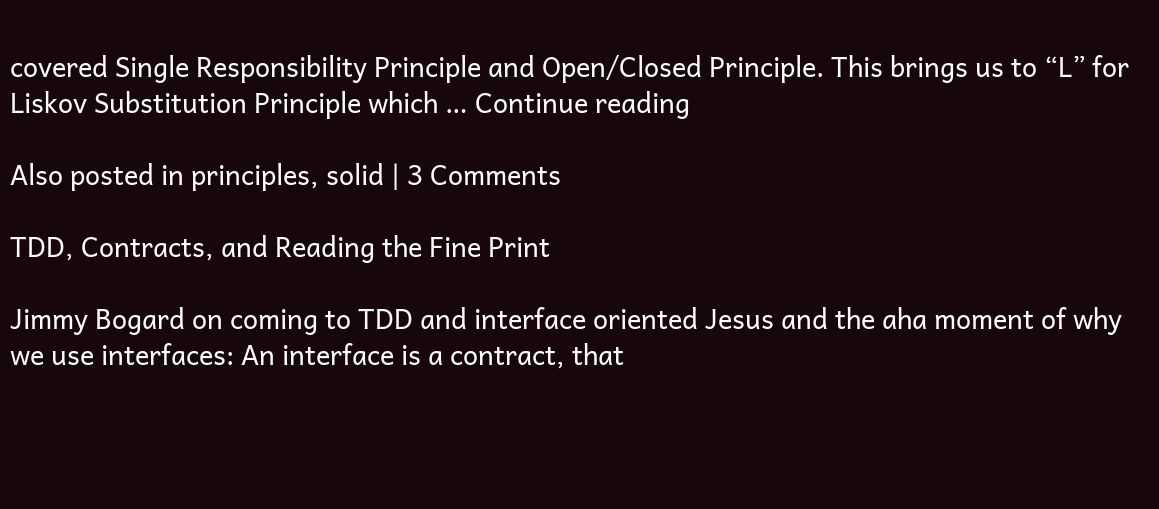covered Single Responsibility Principle and Open/Closed Principle. This brings us to “L” for Liskov Substitution Principle which … Continue reading

Also posted in principles, solid | 3 Comments

TDD, Contracts, and Reading the Fine Print

Jimmy Bogard on coming to TDD and interface oriented Jesus and the aha moment of why we use interfaces: An interface is a contract, that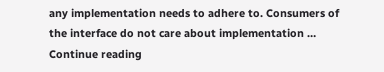any implementation needs to adhere to. Consumers of the interface do not care about implementation … Continue reading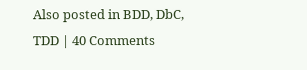Also posted in BDD, DbC, TDD | 40 Comments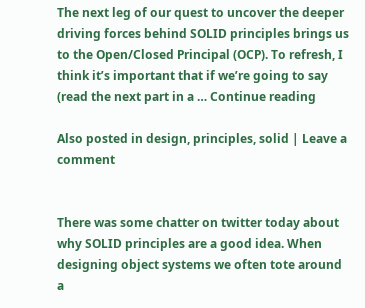The next leg of our quest to uncover the deeper driving forces behind SOLID principles brings us to the Open/Closed Principal (OCP). To refresh, I think it’s important that if we’re going to say (read the next part in a … Continue reading

Also posted in design, principles, solid | Leave a comment


There was some chatter on twitter today about why SOLID principles are a good idea. When designing object systems we often tote around a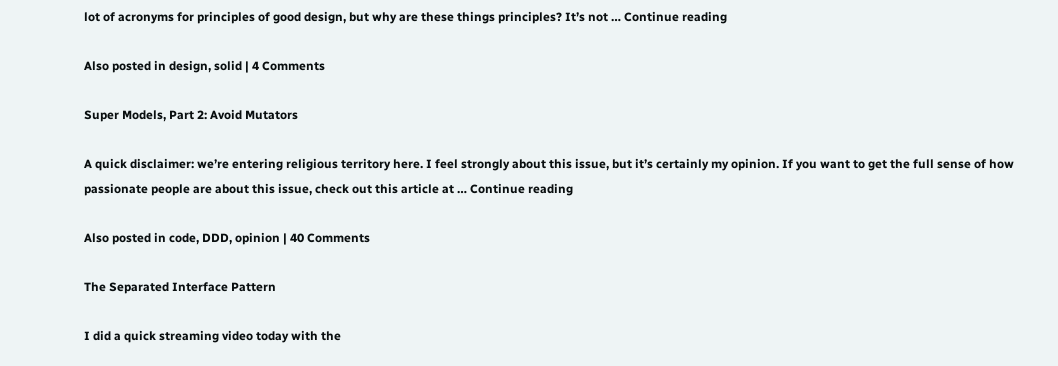lot of acronyms for principles of good design, but why are these things principles? It’s not … Continue reading

Also posted in design, solid | 4 Comments

Super Models, Part 2: Avoid Mutators

A quick disclaimer: we’re entering religious territory here. I feel strongly about this issue, but it’s certainly my opinion. If you want to get the full sense of how passionate people are about this issue, check out this article at … Continue reading

Also posted in code, DDD, opinion | 40 Comments

The Separated Interface Pattern

I did a quick streaming video today with the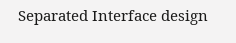Separated Interface design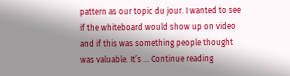pattern as our topic du jour. I wanted to see if the whiteboard would show up on video and if this was something people thought was valuable. It’s … Continue reading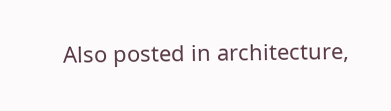Also posted in architecture,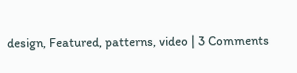design, Featured, patterns, video | 3 Comments